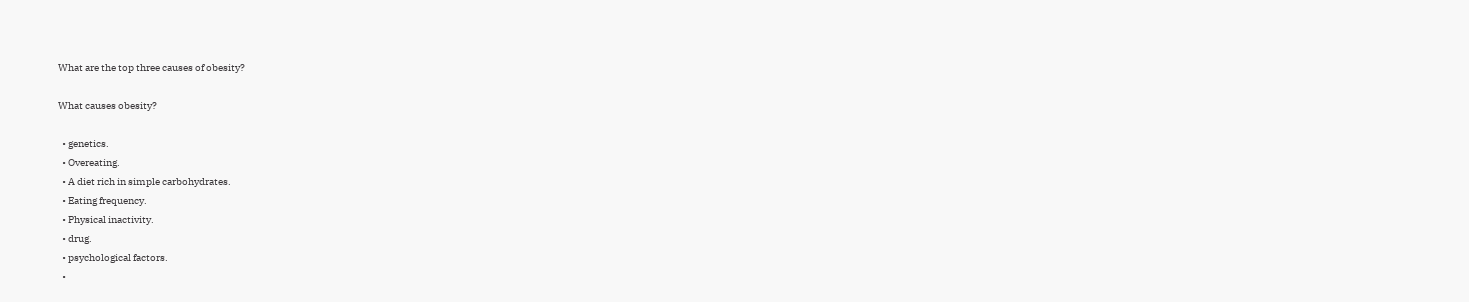What are the top three causes of obesity?

What causes obesity?

  • genetics.
  • Overeating.
  • A diet rich in simple carbohydrates.
  • Eating frequency.
  • Physical inactivity.
  • drug.
  • psychological factors.
  •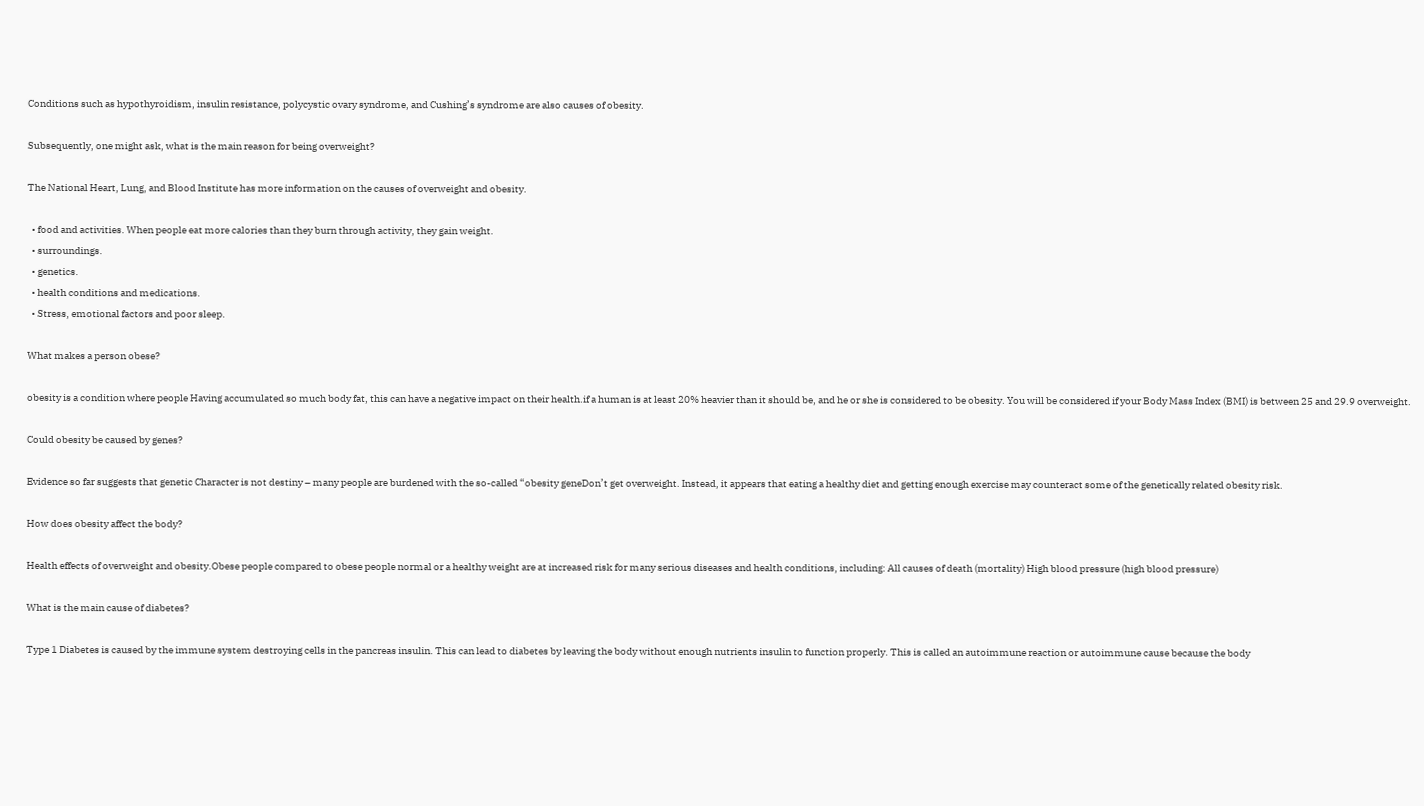Conditions such as hypothyroidism, insulin resistance, polycystic ovary syndrome, and Cushing’s syndrome are also causes of obesity.

Subsequently, one might ask, what is the main reason for being overweight?

The National Heart, Lung, and Blood Institute has more information on the causes of overweight and obesity.

  • food and activities. When people eat more calories than they burn through activity, they gain weight.
  • surroundings.
  • genetics.
  • health conditions and medications.
  • Stress, emotional factors and poor sleep.

What makes a person obese?

obesity is a condition where people Having accumulated so much body fat, this can have a negative impact on their health.if a human is at least 20% heavier than it should be, and he or she is considered to be obesity. You will be considered if your Body Mass Index (BMI) is between 25 and 29.9 overweight.

Could obesity be caused by genes?

Evidence so far suggests that genetic Character is not destiny – many people are burdened with the so-called “obesity geneDon’t get overweight. Instead, it appears that eating a healthy diet and getting enough exercise may counteract some of the genetically related obesity risk.

How does obesity affect the body?

Health effects of overweight and obesity.Obese people compared to obese people normal or a healthy weight are at increased risk for many serious diseases and health conditions, including: All causes of death (mortality) High blood pressure (high blood pressure)

What is the main cause of diabetes?

Type 1 Diabetes is caused by the immune system destroying cells in the pancreas insulin. This can lead to diabetes by leaving the body without enough nutrients insulin to function properly. This is called an autoimmune reaction or autoimmune cause because the body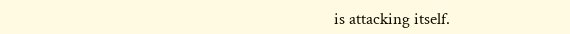is attacking itself.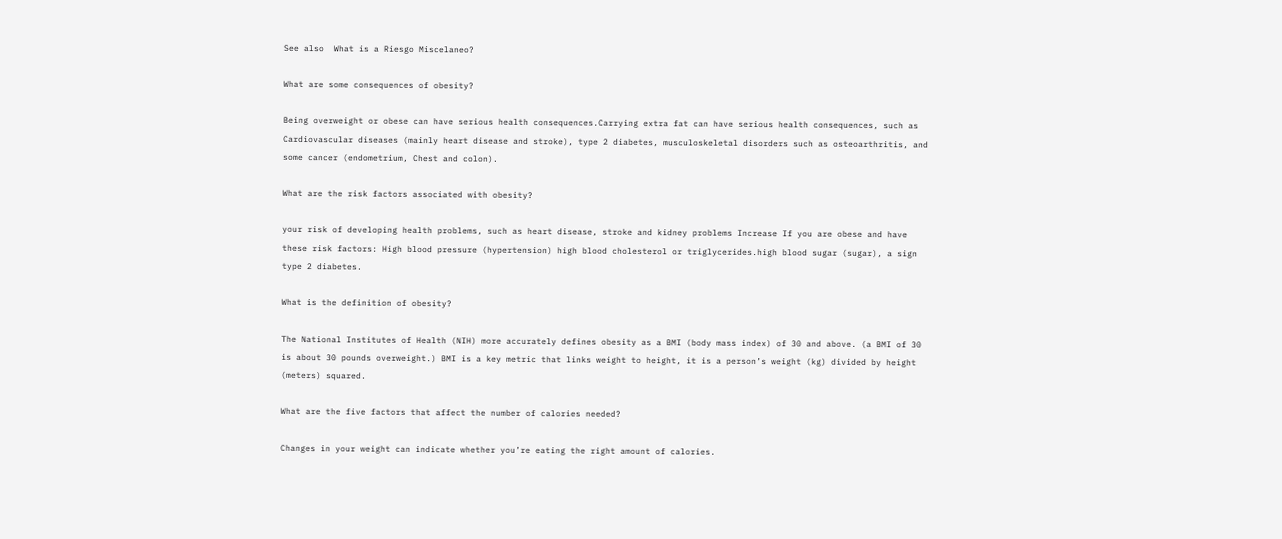See also  What is a Riesgo Miscelaneo?

What are some consequences of obesity?

Being overweight or obese can have serious health consequences.Carrying extra fat can have serious health consequences, such as Cardiovascular diseases (mainly heart disease and stroke), type 2 diabetes, musculoskeletal disorders such as osteoarthritis, and some cancer (endometrium, Chest and colon).

What are the risk factors associated with obesity?

your risk of developing health problems, such as heart disease, stroke and kidney problems Increase If you are obese and have these risk factors: High blood pressure (hypertension) high blood cholesterol or triglycerides.high blood sugar (sugar), a sign type 2 diabetes.

What is the definition of obesity?

The National Institutes of Health (NIH) more accurately defines obesity as a BMI (body mass index) of 30 and above. (a BMI of 30 is about 30 pounds overweight.) BMI is a key metric that links weight to height, it is a person’s weight (kg) divided by height (meters) squared.

What are the five factors that affect the number of calories needed?

Changes in your weight can indicate whether you’re eating the right amount of calories.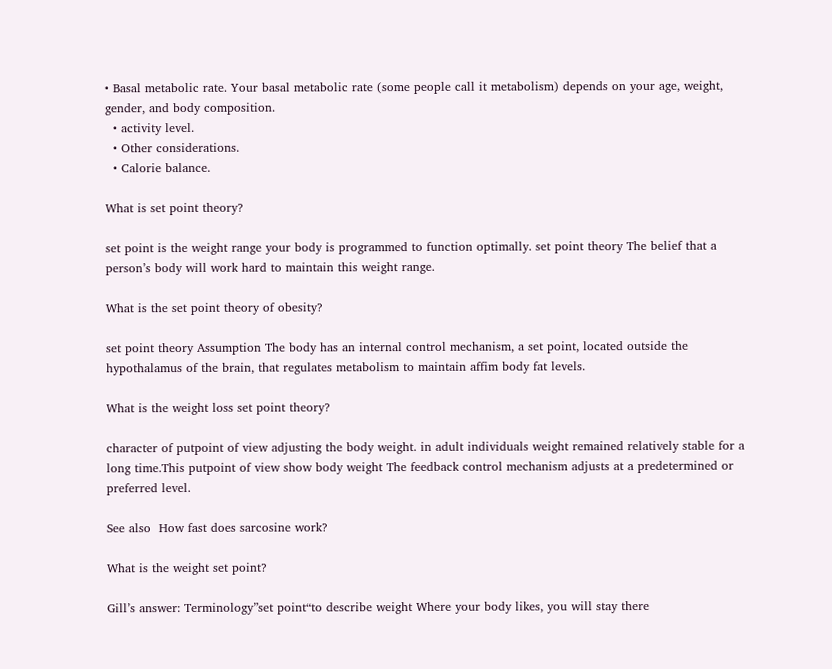• Basal metabolic rate. Your basal metabolic rate (some people call it metabolism) depends on your age, weight, gender, and body composition.
  • activity level.
  • Other considerations.
  • Calorie balance.

What is set point theory?

set point is the weight range your body is programmed to function optimally. set point theory The belief that a person’s body will work hard to maintain this weight range.

What is the set point theory of obesity?

set point theory Assumption The body has an internal control mechanism, a set point, located outside the hypothalamus of the brain, that regulates metabolism to maintain affim body fat levels.

What is the weight loss set point theory?

character of putpoint of view adjusting the body weight. in adult individuals weight remained relatively stable for a long time.This putpoint of view show body weight The feedback control mechanism adjusts at a predetermined or preferred level.

See also  How fast does sarcosine work?

What is the weight set point?

Gill’s answer: Terminology”set point“to describe weight Where your body likes, you will stay there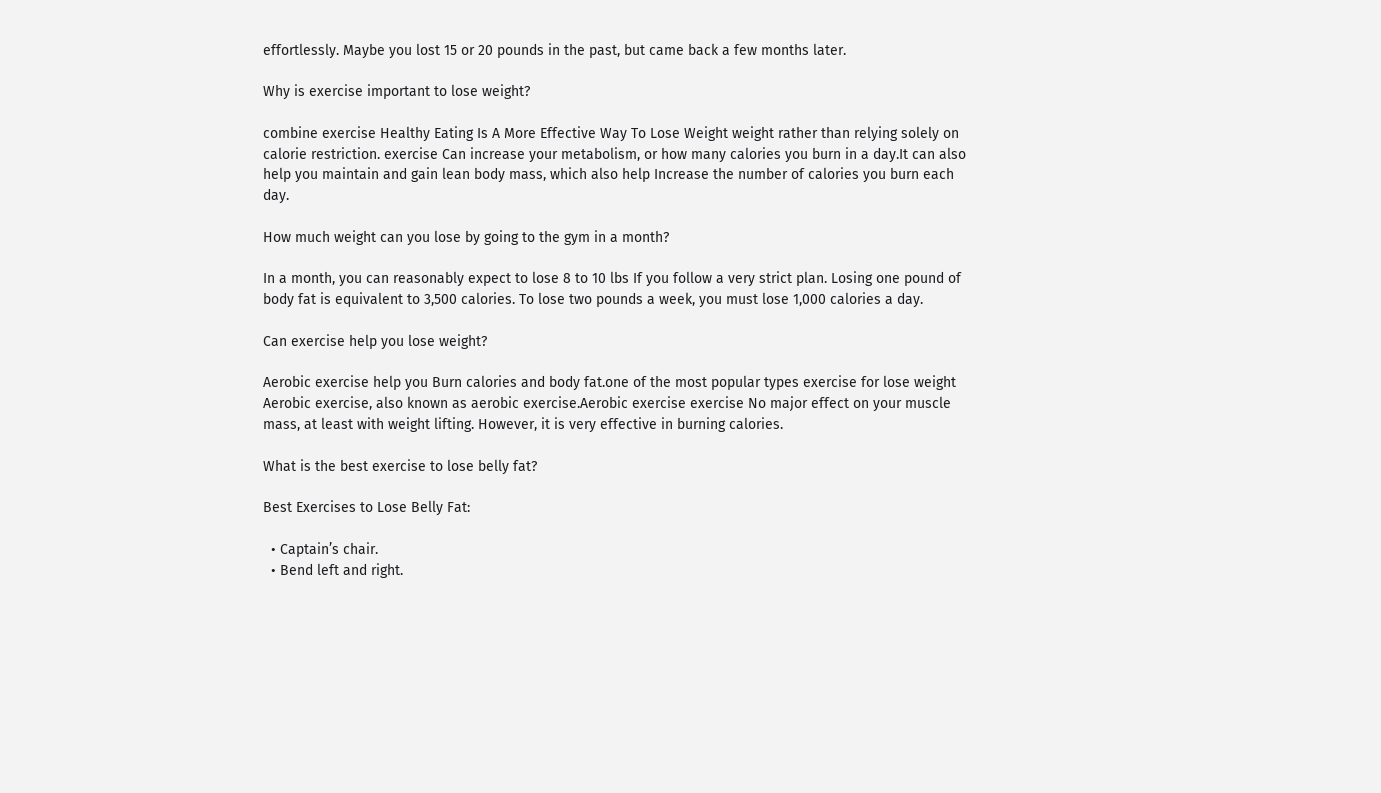effortlessly. Maybe you lost 15 or 20 pounds in the past, but came back a few months later.

Why is exercise important to lose weight?

combine exercise Healthy Eating Is A More Effective Way To Lose Weight weight rather than relying solely on calorie restriction. exercise Can increase your metabolism, or how many calories you burn in a day.It can also help you maintain and gain lean body mass, which also help Increase the number of calories you burn each day.

How much weight can you lose by going to the gym in a month?

In a month, you can reasonably expect to lose 8 to 10 lbs If you follow a very strict plan. Losing one pound of body fat is equivalent to 3,500 calories. To lose two pounds a week, you must lose 1,000 calories a day.

Can exercise help you lose weight?

Aerobic exercise help you Burn calories and body fat.one of the most popular types exercise for lose weight Aerobic exercise, also known as aerobic exercise.Aerobic exercise exercise No major effect on your muscle mass, at least with weight lifting. However, it is very effective in burning calories.

What is the best exercise to lose belly fat?

Best Exercises to Lose Belly Fat:

  • Captain’s chair.
  • Bend left and right.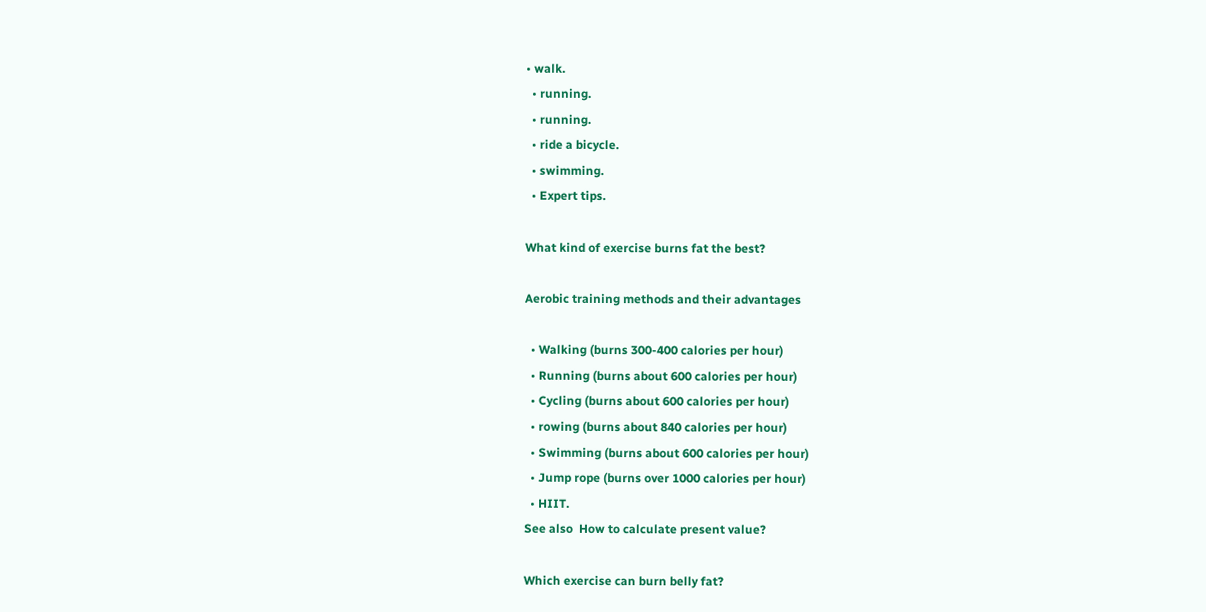• walk.
  • running.
  • running.
  • ride a bicycle.
  • swimming.
  • Expert tips.

What kind of exercise burns fat the best?

Aerobic training methods and their advantages

  • Walking (burns 300-400 calories per hour)
  • Running (burns about 600 calories per hour)
  • Cycling (burns about 600 calories per hour)
  • rowing (burns about 840 calories per hour)
  • Swimming (burns about 600 calories per hour)
  • Jump rope (burns over 1000 calories per hour)
  • HIIT.
See also  How to calculate present value?

Which exercise can burn belly fat?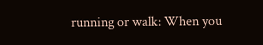running or walk: When you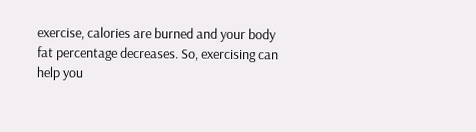exercise, calories are burned and your body fat percentage decreases. So, exercising can help you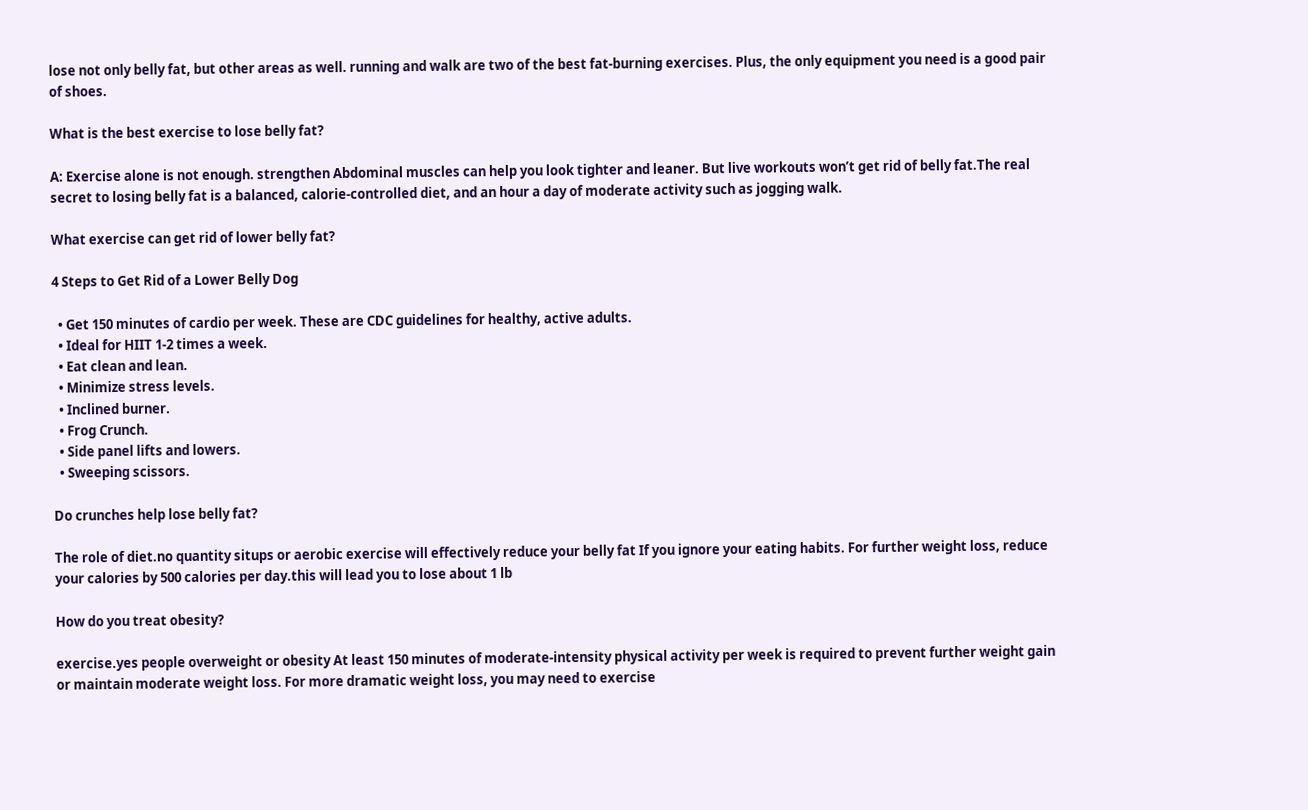lose not only belly fat, but other areas as well. running and walk are two of the best fat-burning exercises. Plus, the only equipment you need is a good pair of shoes.

What is the best exercise to lose belly fat?

A: Exercise alone is not enough. strengthen Abdominal muscles can help you look tighter and leaner. But live workouts won’t get rid of belly fat.The real secret to losing belly fat is a balanced, calorie-controlled diet, and an hour a day of moderate activity such as jogging walk.

What exercise can get rid of lower belly fat?

4 Steps to Get Rid of a Lower Belly Dog

  • Get 150 minutes of cardio per week. These are CDC guidelines for healthy, active adults.
  • Ideal for HIIT 1-2 times a week.
  • Eat clean and lean.
  • Minimize stress levels.
  • Inclined burner.
  • Frog Crunch.
  • Side panel lifts and lowers.
  • Sweeping scissors.

Do crunches help lose belly fat?

The role of diet.no quantity situps or aerobic exercise will effectively reduce your belly fat If you ignore your eating habits. For further weight loss, reduce your calories by 500 calories per day.this will lead you to lose about 1 lb

How do you treat obesity?

exercise.yes people overweight or obesity At least 150 minutes of moderate-intensity physical activity per week is required to prevent further weight gain or maintain moderate weight loss. For more dramatic weight loss, you may need to exercise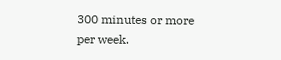300 minutes or more per week.